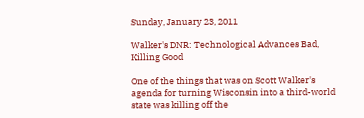Sunday, January 23, 2011

Walker's DNR: Technological Advances Bad, Killing Good

One of the things that was on Scott Walker's agenda for turning Wisconsin into a third-world state was killing off the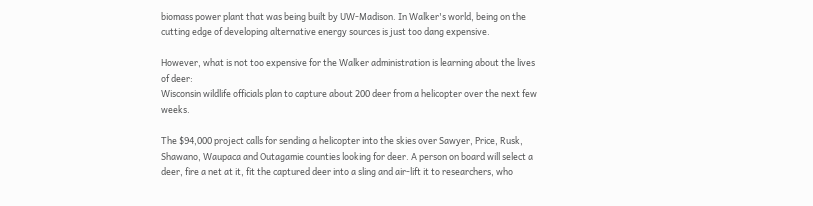biomass power plant that was being built by UW-Madison. In Walker's world, being on the cutting edge of developing alternative energy sources is just too dang expensive.

However, what is not too expensive for the Walker administration is learning about the lives of deer:
Wisconsin wildlife officials plan to capture about 200 deer from a helicopter over the next few weeks.

The $94,000 project calls for sending a helicopter into the skies over Sawyer, Price, Rusk, Shawano, Waupaca and Outagamie counties looking for deer. A person on board will select a deer, fire a net at it, fit the captured deer into a sling and air-lift it to researchers, who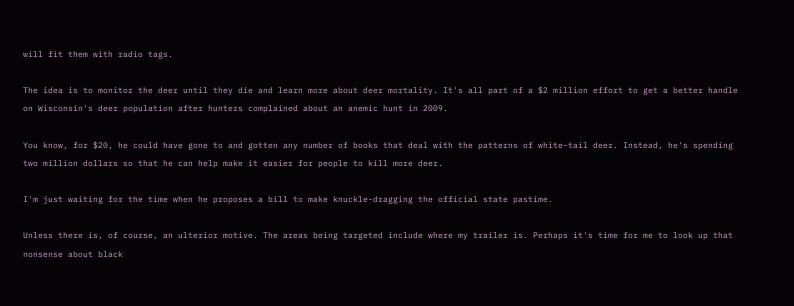will fit them with radio tags.

The idea is to monitor the deer until they die and learn more about deer mortality. It's all part of a $2 million effort to get a better handle on Wisconsin's deer population after hunters complained about an anemic hunt in 2009.

You know, for $20, he could have gone to and gotten any number of books that deal with the patterns of white-tail deer. Instead, he's spending two million dollars so that he can help make it easier for people to kill more deer.

I'm just waiting for the time when he proposes a bill to make knuckle-dragging the official state pastime.

Unless there is, of course, an ulterior motive. The areas being targeted include where my trailer is. Perhaps it's time for me to look up that nonsense about black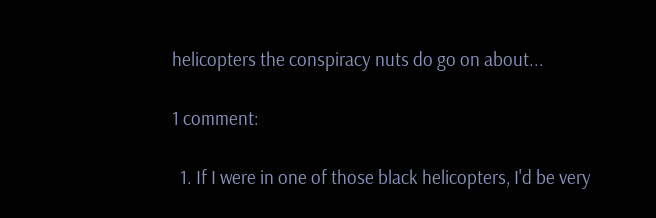helicopters the conspiracy nuts do go on about...

1 comment:

  1. If I were in one of those black helicopters, I'd be very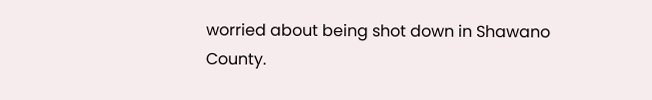worried about being shot down in Shawano County.